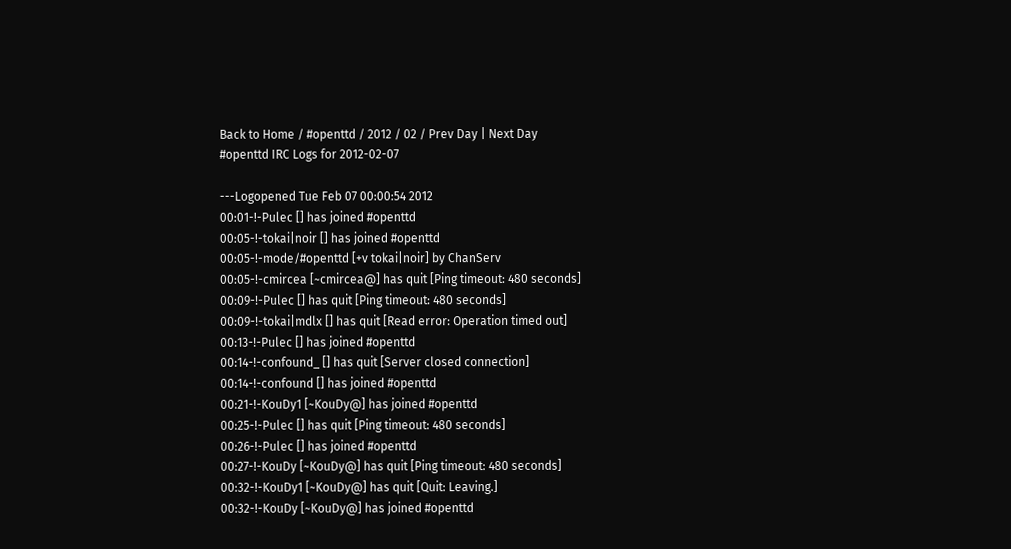Back to Home / #openttd / 2012 / 02 / Prev Day | Next Day
#openttd IRC Logs for 2012-02-07

---Logopened Tue Feb 07 00:00:54 2012
00:01-!-Pulec [] has joined #openttd
00:05-!-tokai|noir [] has joined #openttd
00:05-!-mode/#openttd [+v tokai|noir] by ChanServ
00:05-!-cmircea [~cmircea@] has quit [Ping timeout: 480 seconds]
00:09-!-Pulec [] has quit [Ping timeout: 480 seconds]
00:09-!-tokai|mdlx [] has quit [Read error: Operation timed out]
00:13-!-Pulec [] has joined #openttd
00:14-!-confound_ [] has quit [Server closed connection]
00:14-!-confound [] has joined #openttd
00:21-!-KouDy1 [~KouDy@] has joined #openttd
00:25-!-Pulec [] has quit [Ping timeout: 480 seconds]
00:26-!-Pulec [] has joined #openttd
00:27-!-KouDy [~KouDy@] has quit [Ping timeout: 480 seconds]
00:32-!-KouDy1 [~KouDy@] has quit [Quit: Leaving.]
00:32-!-KouDy [~KouDy@] has joined #openttd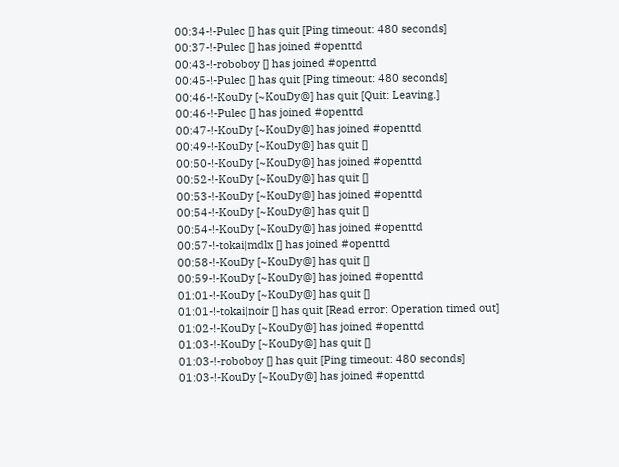00:34-!-Pulec [] has quit [Ping timeout: 480 seconds]
00:37-!-Pulec [] has joined #openttd
00:43-!-roboboy [] has joined #openttd
00:45-!-Pulec [] has quit [Ping timeout: 480 seconds]
00:46-!-KouDy [~KouDy@] has quit [Quit: Leaving.]
00:46-!-Pulec [] has joined #openttd
00:47-!-KouDy [~KouDy@] has joined #openttd
00:49-!-KouDy [~KouDy@] has quit []
00:50-!-KouDy [~KouDy@] has joined #openttd
00:52-!-KouDy [~KouDy@] has quit []
00:53-!-KouDy [~KouDy@] has joined #openttd
00:54-!-KouDy [~KouDy@] has quit []
00:54-!-KouDy [~KouDy@] has joined #openttd
00:57-!-tokai|mdlx [] has joined #openttd
00:58-!-KouDy [~KouDy@] has quit []
00:59-!-KouDy [~KouDy@] has joined #openttd
01:01-!-KouDy [~KouDy@] has quit []
01:01-!-tokai|noir [] has quit [Read error: Operation timed out]
01:02-!-KouDy [~KouDy@] has joined #openttd
01:03-!-KouDy [~KouDy@] has quit []
01:03-!-roboboy [] has quit [Ping timeout: 480 seconds]
01:03-!-KouDy [~KouDy@] has joined #openttd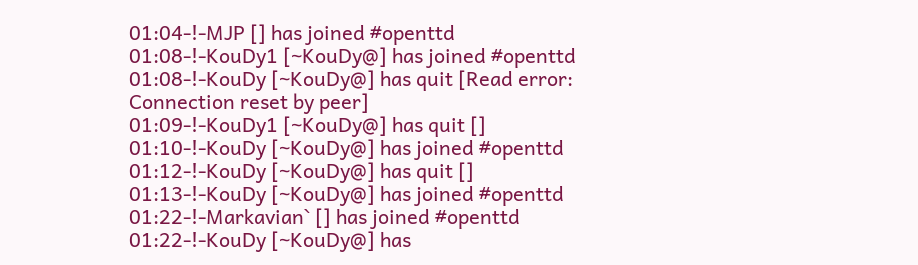01:04-!-MJP [] has joined #openttd
01:08-!-KouDy1 [~KouDy@] has joined #openttd
01:08-!-KouDy [~KouDy@] has quit [Read error: Connection reset by peer]
01:09-!-KouDy1 [~KouDy@] has quit []
01:10-!-KouDy [~KouDy@] has joined #openttd
01:12-!-KouDy [~KouDy@] has quit []
01:13-!-KouDy [~KouDy@] has joined #openttd
01:22-!-Markavian` [] has joined #openttd
01:22-!-KouDy [~KouDy@] has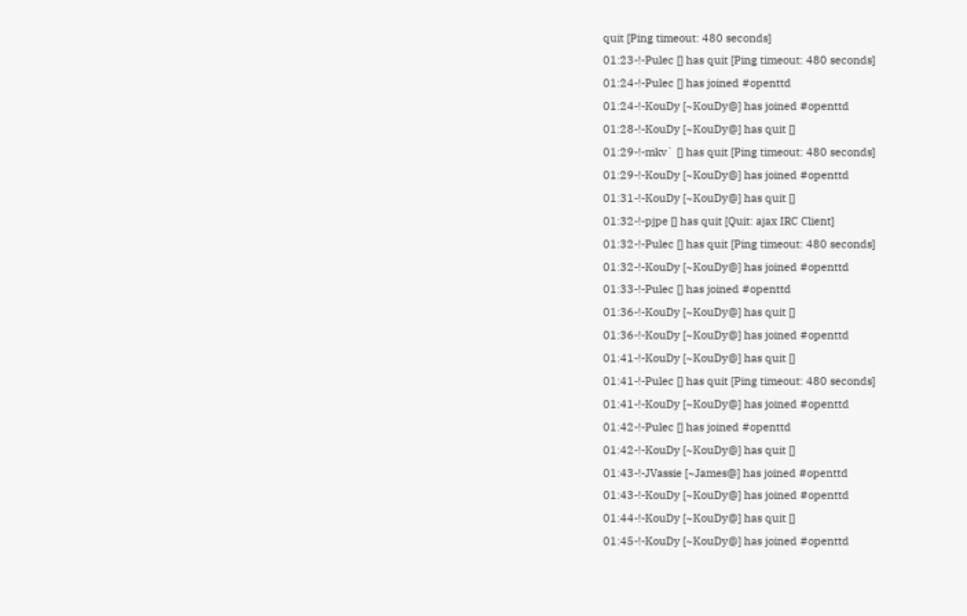quit [Ping timeout: 480 seconds]
01:23-!-Pulec [] has quit [Ping timeout: 480 seconds]
01:24-!-Pulec [] has joined #openttd
01:24-!-KouDy [~KouDy@] has joined #openttd
01:28-!-KouDy [~KouDy@] has quit []
01:29-!-mkv` [] has quit [Ping timeout: 480 seconds]
01:29-!-KouDy [~KouDy@] has joined #openttd
01:31-!-KouDy [~KouDy@] has quit []
01:32-!-pjpe [] has quit [Quit: ajax IRC Client]
01:32-!-Pulec [] has quit [Ping timeout: 480 seconds]
01:32-!-KouDy [~KouDy@] has joined #openttd
01:33-!-Pulec [] has joined #openttd
01:36-!-KouDy [~KouDy@] has quit []
01:36-!-KouDy [~KouDy@] has joined #openttd
01:41-!-KouDy [~KouDy@] has quit []
01:41-!-Pulec [] has quit [Ping timeout: 480 seconds]
01:41-!-KouDy [~KouDy@] has joined #openttd
01:42-!-Pulec [] has joined #openttd
01:42-!-KouDy [~KouDy@] has quit []
01:43-!-JVassie [~James@] has joined #openttd
01:43-!-KouDy [~KouDy@] has joined #openttd
01:44-!-KouDy [~KouDy@] has quit []
01:45-!-KouDy [~KouDy@] has joined #openttd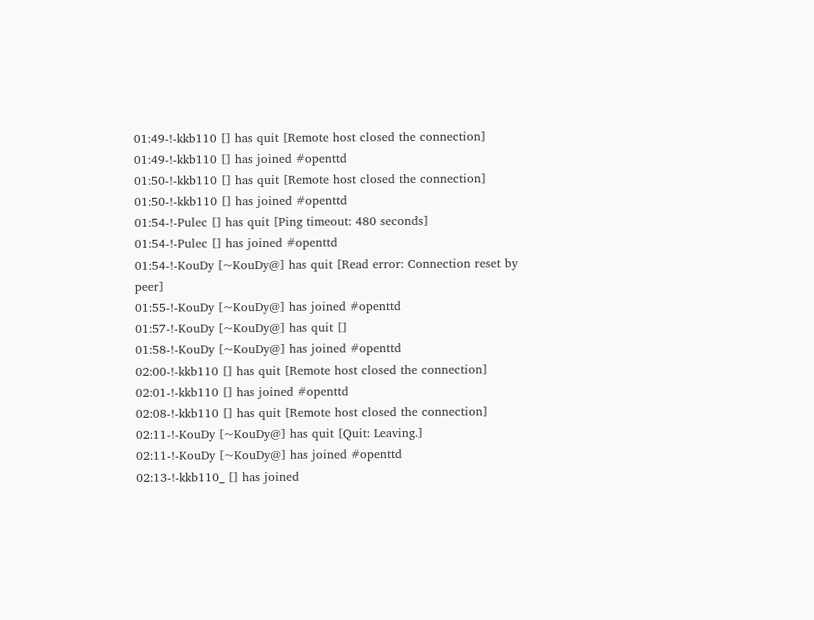01:49-!-kkb110 [] has quit [Remote host closed the connection]
01:49-!-kkb110 [] has joined #openttd
01:50-!-kkb110 [] has quit [Remote host closed the connection]
01:50-!-kkb110 [] has joined #openttd
01:54-!-Pulec [] has quit [Ping timeout: 480 seconds]
01:54-!-Pulec [] has joined #openttd
01:54-!-KouDy [~KouDy@] has quit [Read error: Connection reset by peer]
01:55-!-KouDy [~KouDy@] has joined #openttd
01:57-!-KouDy [~KouDy@] has quit []
01:58-!-KouDy [~KouDy@] has joined #openttd
02:00-!-kkb110 [] has quit [Remote host closed the connection]
02:01-!-kkb110 [] has joined #openttd
02:08-!-kkb110 [] has quit [Remote host closed the connection]
02:11-!-KouDy [~KouDy@] has quit [Quit: Leaving.]
02:11-!-KouDy [~KouDy@] has joined #openttd
02:13-!-kkb110_ [] has joined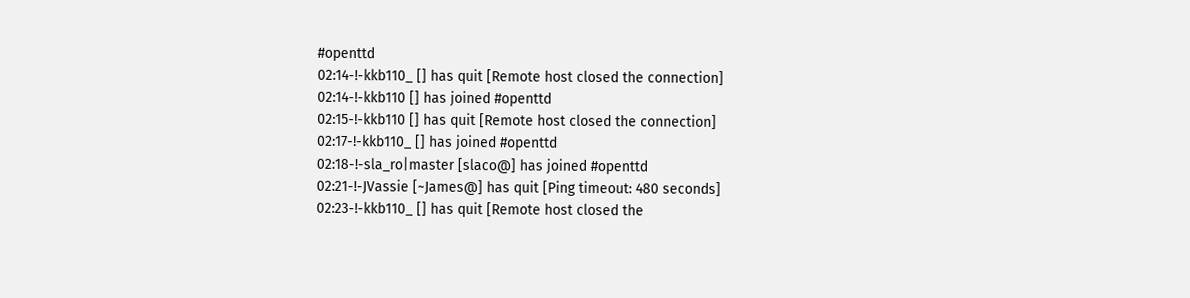#openttd
02:14-!-kkb110_ [] has quit [Remote host closed the connection]
02:14-!-kkb110 [] has joined #openttd
02:15-!-kkb110 [] has quit [Remote host closed the connection]
02:17-!-kkb110_ [] has joined #openttd
02:18-!-sla_ro|master [slaco@] has joined #openttd
02:21-!-JVassie [~James@] has quit [Ping timeout: 480 seconds]
02:23-!-kkb110_ [] has quit [Remote host closed the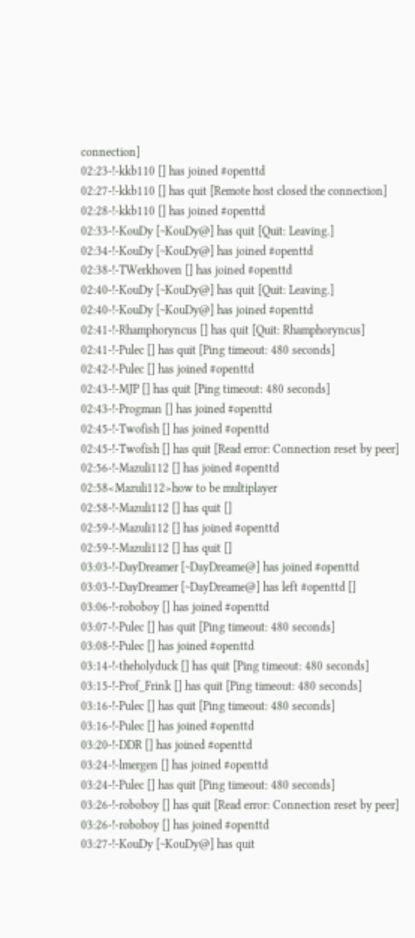connection]
02:23-!-kkb110 [] has joined #openttd
02:27-!-kkb110 [] has quit [Remote host closed the connection]
02:28-!-kkb110 [] has joined #openttd
02:33-!-KouDy [~KouDy@] has quit [Quit: Leaving.]
02:34-!-KouDy [~KouDy@] has joined #openttd
02:38-!-TWerkhoven [] has joined #openttd
02:40-!-KouDy [~KouDy@] has quit [Quit: Leaving.]
02:40-!-KouDy [~KouDy@] has joined #openttd
02:41-!-Rhamphoryncus [] has quit [Quit: Rhamphoryncus]
02:41-!-Pulec [] has quit [Ping timeout: 480 seconds]
02:42-!-Pulec [] has joined #openttd
02:43-!-MJP [] has quit [Ping timeout: 480 seconds]
02:43-!-Progman [] has joined #openttd
02:45-!-Twofish [] has joined #openttd
02:45-!-Twofish [] has quit [Read error: Connection reset by peer]
02:56-!-Mazuli112 [] has joined #openttd
02:58<Mazuli112>how to be multiplayer
02:58-!-Mazuli112 [] has quit []
02:59-!-Mazuli112 [] has joined #openttd
02:59-!-Mazuli112 [] has quit []
03:03-!-DayDreamer [~DayDreame@] has joined #openttd
03:03-!-DayDreamer [~DayDreame@] has left #openttd []
03:06-!-roboboy [] has joined #openttd
03:07-!-Pulec [] has quit [Ping timeout: 480 seconds]
03:08-!-Pulec [] has joined #openttd
03:14-!-theholyduck [] has quit [Ping timeout: 480 seconds]
03:15-!-Prof_Frink [] has quit [Ping timeout: 480 seconds]
03:16-!-Pulec [] has quit [Ping timeout: 480 seconds]
03:16-!-Pulec [] has joined #openttd
03:20-!-DDR [] has joined #openttd
03:24-!-lmergen [] has joined #openttd
03:24-!-Pulec [] has quit [Ping timeout: 480 seconds]
03:26-!-roboboy [] has quit [Read error: Connection reset by peer]
03:26-!-roboboy [] has joined #openttd
03:27-!-KouDy [~KouDy@] has quit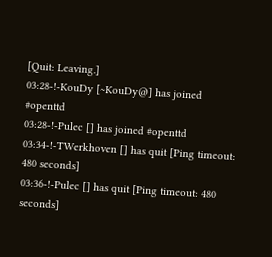[Quit: Leaving.]
03:28-!-KouDy [~KouDy@] has joined #openttd
03:28-!-Pulec [] has joined #openttd
03:34-!-TWerkhoven [] has quit [Ping timeout: 480 seconds]
03:36-!-Pulec [] has quit [Ping timeout: 480 seconds]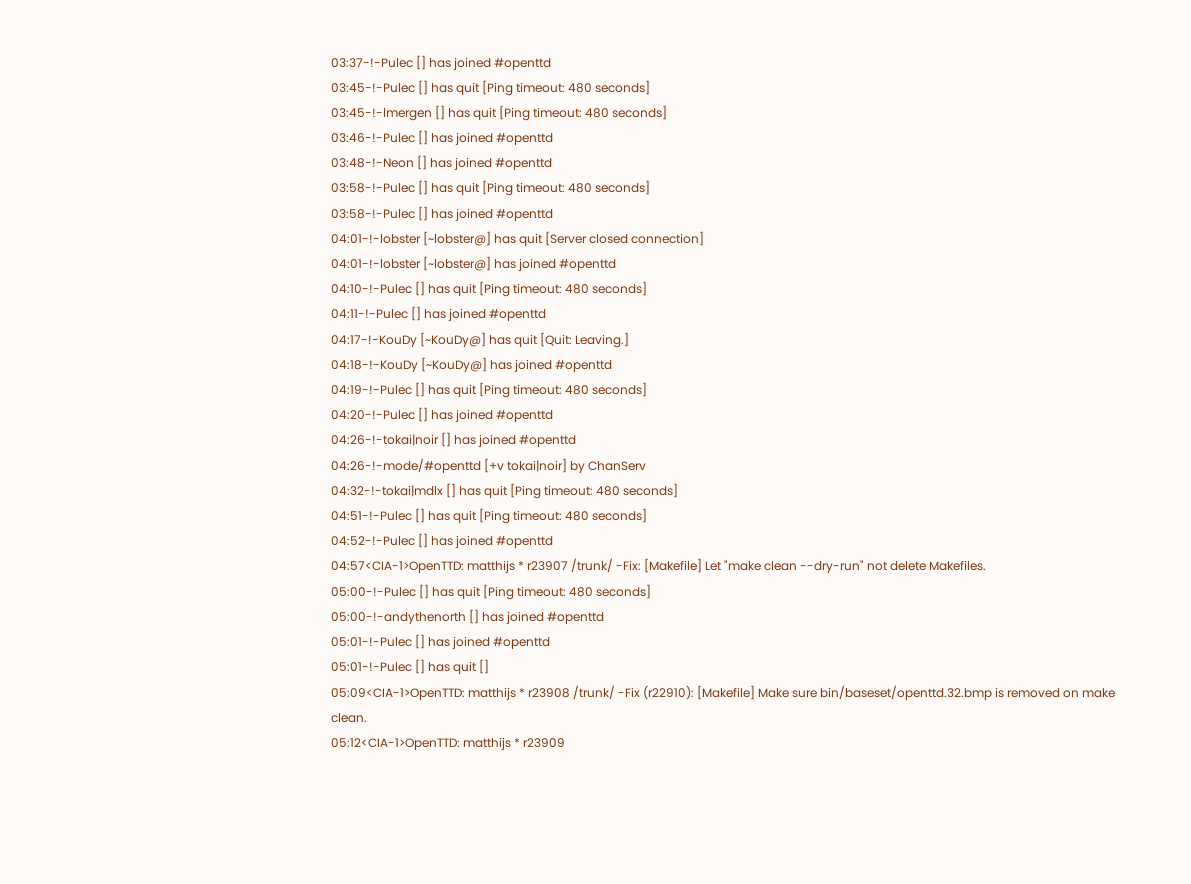03:37-!-Pulec [] has joined #openttd
03:45-!-Pulec [] has quit [Ping timeout: 480 seconds]
03:45-!-lmergen [] has quit [Ping timeout: 480 seconds]
03:46-!-Pulec [] has joined #openttd
03:48-!-Neon [] has joined #openttd
03:58-!-Pulec [] has quit [Ping timeout: 480 seconds]
03:58-!-Pulec [] has joined #openttd
04:01-!-lobster [~lobster@] has quit [Server closed connection]
04:01-!-lobster [~lobster@] has joined #openttd
04:10-!-Pulec [] has quit [Ping timeout: 480 seconds]
04:11-!-Pulec [] has joined #openttd
04:17-!-KouDy [~KouDy@] has quit [Quit: Leaving.]
04:18-!-KouDy [~KouDy@] has joined #openttd
04:19-!-Pulec [] has quit [Ping timeout: 480 seconds]
04:20-!-Pulec [] has joined #openttd
04:26-!-tokai|noir [] has joined #openttd
04:26-!-mode/#openttd [+v tokai|noir] by ChanServ
04:32-!-tokai|mdlx [] has quit [Ping timeout: 480 seconds]
04:51-!-Pulec [] has quit [Ping timeout: 480 seconds]
04:52-!-Pulec [] has joined #openttd
04:57<CIA-1>OpenTTD: matthijs * r23907 /trunk/ -Fix: [Makefile] Let "make clean --dry-run" not delete Makefiles.
05:00-!-Pulec [] has quit [Ping timeout: 480 seconds]
05:00-!-andythenorth [] has joined #openttd
05:01-!-Pulec [] has joined #openttd
05:01-!-Pulec [] has quit []
05:09<CIA-1>OpenTTD: matthijs * r23908 /trunk/ -Fix (r22910): [Makefile] Make sure bin/baseset/openttd.32.bmp is removed on make clean.
05:12<CIA-1>OpenTTD: matthijs * r23909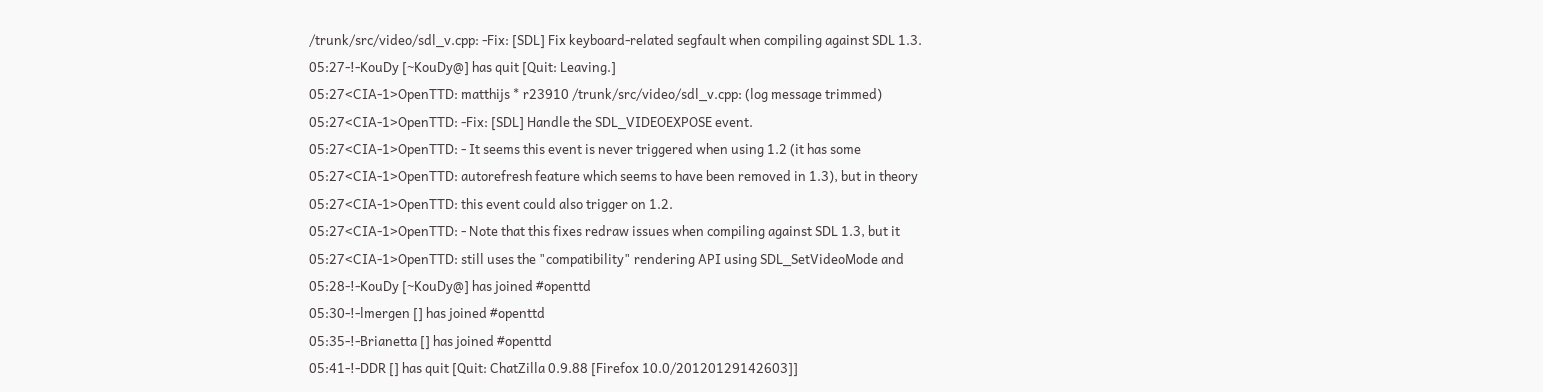/trunk/src/video/sdl_v.cpp: -Fix: [SDL] Fix keyboard-related segfault when compiling against SDL 1.3.
05:27-!-KouDy [~KouDy@] has quit [Quit: Leaving.]
05:27<CIA-1>OpenTTD: matthijs * r23910 /trunk/src/video/sdl_v.cpp: (log message trimmed)
05:27<CIA-1>OpenTTD: -Fix: [SDL] Handle the SDL_VIDEOEXPOSE event.
05:27<CIA-1>OpenTTD: - It seems this event is never triggered when using 1.2 (it has some
05:27<CIA-1>OpenTTD: autorefresh feature which seems to have been removed in 1.3), but in theory
05:27<CIA-1>OpenTTD: this event could also trigger on 1.2.
05:27<CIA-1>OpenTTD: - Note that this fixes redraw issues when compiling against SDL 1.3, but it
05:27<CIA-1>OpenTTD: still uses the "compatibility" rendering API using SDL_SetVideoMode and
05:28-!-KouDy [~KouDy@] has joined #openttd
05:30-!-lmergen [] has joined #openttd
05:35-!-Brianetta [] has joined #openttd
05:41-!-DDR [] has quit [Quit: ChatZilla 0.9.88 [Firefox 10.0/20120129142603]]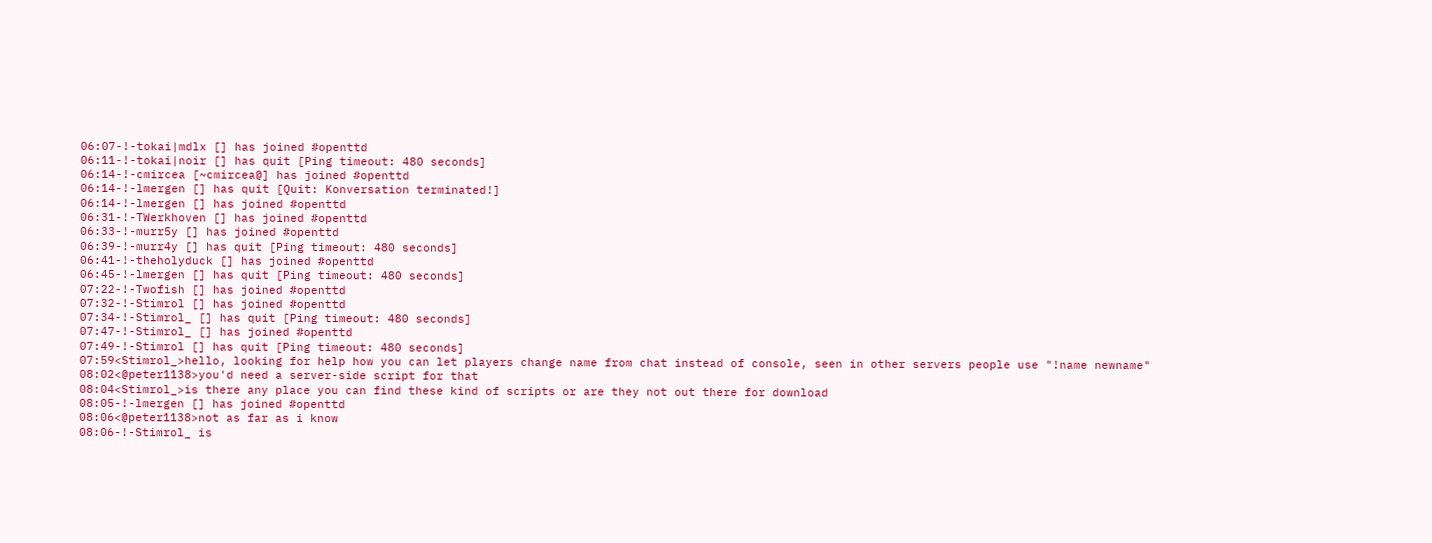06:07-!-tokai|mdlx [] has joined #openttd
06:11-!-tokai|noir [] has quit [Ping timeout: 480 seconds]
06:14-!-cmircea [~cmircea@] has joined #openttd
06:14-!-lmergen [] has quit [Quit: Konversation terminated!]
06:14-!-lmergen [] has joined #openttd
06:31-!-TWerkhoven [] has joined #openttd
06:33-!-murr5y [] has joined #openttd
06:39-!-murr4y [] has quit [Ping timeout: 480 seconds]
06:41-!-theholyduck [] has joined #openttd
06:45-!-lmergen [] has quit [Ping timeout: 480 seconds]
07:22-!-Twofish [] has joined #openttd
07:32-!-Stimrol [] has joined #openttd
07:34-!-Stimrol_ [] has quit [Ping timeout: 480 seconds]
07:47-!-Stimrol_ [] has joined #openttd
07:49-!-Stimrol [] has quit [Ping timeout: 480 seconds]
07:59<Stimrol_>hello, looking for help how you can let players change name from chat instead of console, seen in other servers people use "!name newname"
08:02<@peter1138>you'd need a server-side script for that
08:04<Stimrol_>is there any place you can find these kind of scripts or are they not out there for download
08:05-!-lmergen [] has joined #openttd
08:06<@peter1138>not as far as i know
08:06-!-Stimrol_ is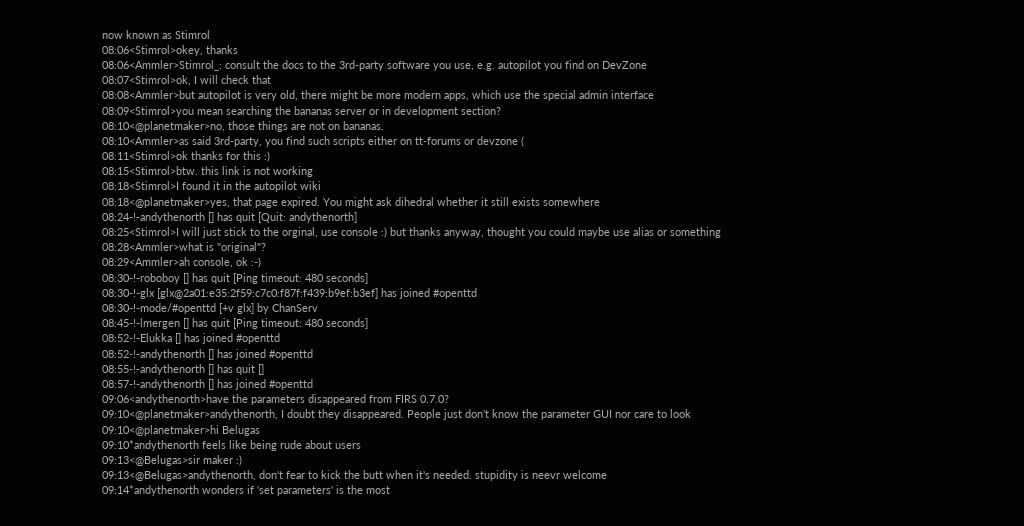now known as Stimrol
08:06<Stimrol>okey, thanks
08:06<Ammler>Stimrol_: consult the docs to the 3rd-party software you use, e.g. autopilot you find on DevZone
08:07<Stimrol>ok, I will check that
08:08<Ammler>but autopilot is very old, there might be more modern apps, which use the special admin interface
08:09<Stimrol>you mean searching the bananas server or in development section?
08:10<@planetmaker>no, those things are not on bananas.
08:10<Ammler>as said 3rd-party, you find such scripts either on tt-forums or devzone (
08:11<Stimrol>ok thanks for this :)
08:15<Stimrol>btw. this link is not working
08:18<Stimrol>I found it in the autopilot wiki
08:18<@planetmaker>yes, that page expired. You might ask dihedral whether it still exists somewhere
08:24-!-andythenorth [] has quit [Quit: andythenorth]
08:25<Stimrol>I will just stick to the orginal, use console :) but thanks anyway, thought you could maybe use alias or something
08:28<Ammler>what is "original"?
08:29<Ammler>ah console, ok :-)
08:30-!-roboboy [] has quit [Ping timeout: 480 seconds]
08:30-!-glx [glx@2a01:e35:2f59:c7c0:f87f:f439:b9ef:b3ef] has joined #openttd
08:30-!-mode/#openttd [+v glx] by ChanServ
08:45-!-lmergen [] has quit [Ping timeout: 480 seconds]
08:52-!-Elukka [] has joined #openttd
08:52-!-andythenorth [] has joined #openttd
08:55-!-andythenorth [] has quit []
08:57-!-andythenorth [] has joined #openttd
09:06<andythenorth>have the parameters disappeared from FIRS 0.7.0?
09:10<@planetmaker>andythenorth, I doubt they disappeared. People just don't know the parameter GUI nor care to look
09:10<@planetmaker>hi Belugas
09:10*andythenorth feels like being rude about users
09:13<@Belugas>sir maker :)
09:13<@Belugas>andythenorth, don't fear to kick the butt when it's needed. stupidity is neevr welcome
09:14*andythenorth wonders if 'set parameters' is the most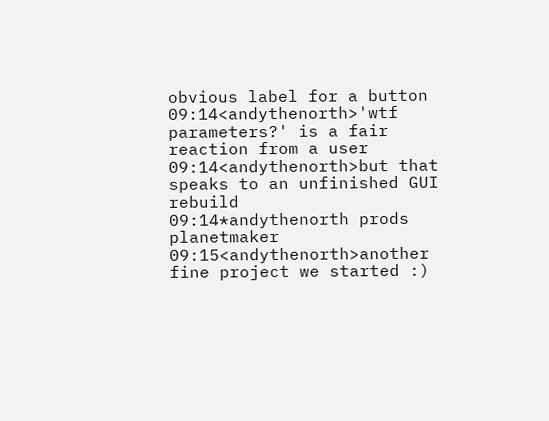obvious label for a button
09:14<andythenorth>'wtf parameters?' is a fair reaction from a user
09:14<andythenorth>but that speaks to an unfinished GUI rebuild
09:14*andythenorth prods planetmaker
09:15<andythenorth>another fine project we started :)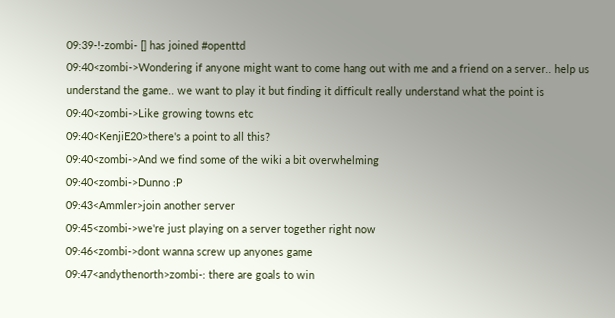09:39-!-zombi- [] has joined #openttd
09:40<zombi->Wondering if anyone might want to come hang out with me and a friend on a server.. help us understand the game.. we want to play it but finding it difficult really understand what the point is
09:40<zombi->Like growing towns etc
09:40<KenjiE20>there's a point to all this?
09:40<zombi->And we find some of the wiki a bit overwhelming
09:40<zombi->Dunno :P
09:43<Ammler>join another server
09:45<zombi->we're just playing on a server together right now
09:46<zombi->dont wanna screw up anyones game
09:47<andythenorth>zombi-: there are goals to win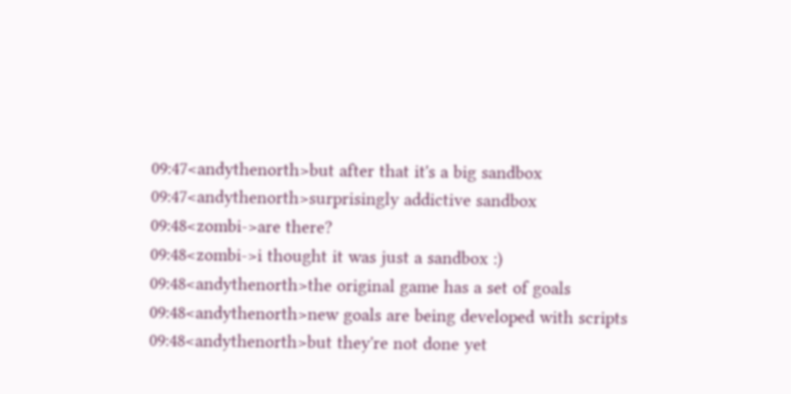09:47<andythenorth>but after that it's a big sandbox
09:47<andythenorth>surprisingly addictive sandbox
09:48<zombi->are there?
09:48<zombi->i thought it was just a sandbox :)
09:48<andythenorth>the original game has a set of goals
09:48<andythenorth>new goals are being developed with scripts
09:48<andythenorth>but they're not done yet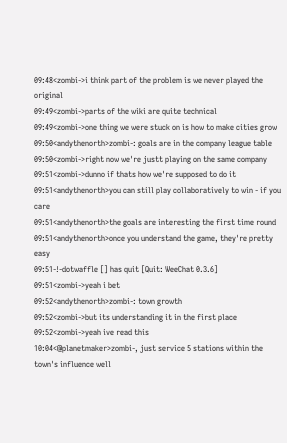09:48<zombi->i think part of the problem is we never played the original
09:49<zombi->parts of the wiki are quite technical
09:49<zombi->one thing we were stuck on is how to make cities grow
09:50<andythenorth>zombi-: goals are in the company league table
09:50<zombi->right now we're justt playing on the same company
09:51<zombi->dunno if thats how we're supposed to do it
09:51<andythenorth>you can still play collaboratively to win - if you care
09:51<andythenorth>the goals are interesting the first time round
09:51<andythenorth>once you understand the game, they're pretty easy
09:51-!-dotwaffle [] has quit [Quit: WeeChat 0.3.6]
09:51<zombi->yeah i bet
09:52<andythenorth>zombi-: town growth
09:52<zombi->but its understanding it in the first place
09:52<zombi->yeah ive read this
10:04<@planetmaker>zombi-, just service 5 stations within the town's influence well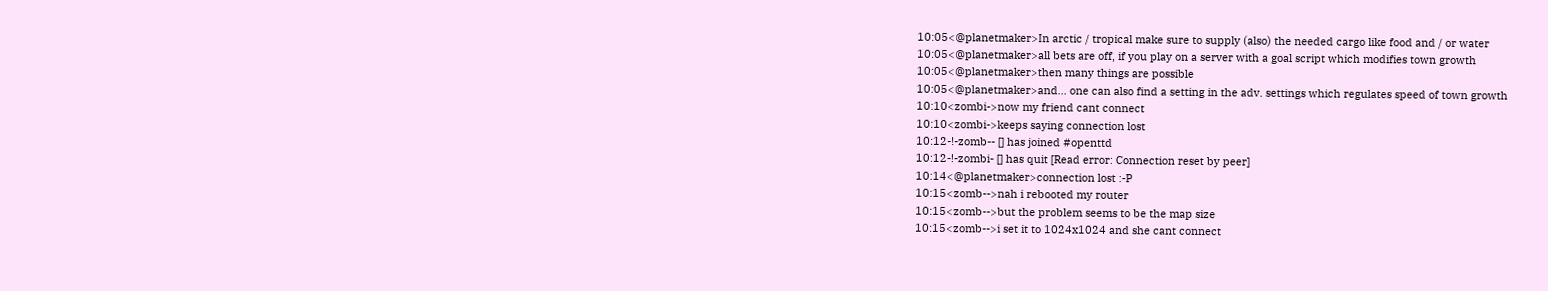10:05<@planetmaker>In arctic / tropical make sure to supply (also) the needed cargo like food and / or water
10:05<@planetmaker>all bets are off, if you play on a server with a goal script which modifies town growth
10:05<@planetmaker>then many things are possible
10:05<@planetmaker>and... one can also find a setting in the adv. settings which regulates speed of town growth
10:10<zombi->now my friend cant connect
10:10<zombi->keeps saying connection lost
10:12-!-zomb-- [] has joined #openttd
10:12-!-zombi- [] has quit [Read error: Connection reset by peer]
10:14<@planetmaker>connection lost :-P
10:15<zomb-->nah i rebooted my router
10:15<zomb-->but the problem seems to be the map size
10:15<zomb-->i set it to 1024x1024 and she cant connect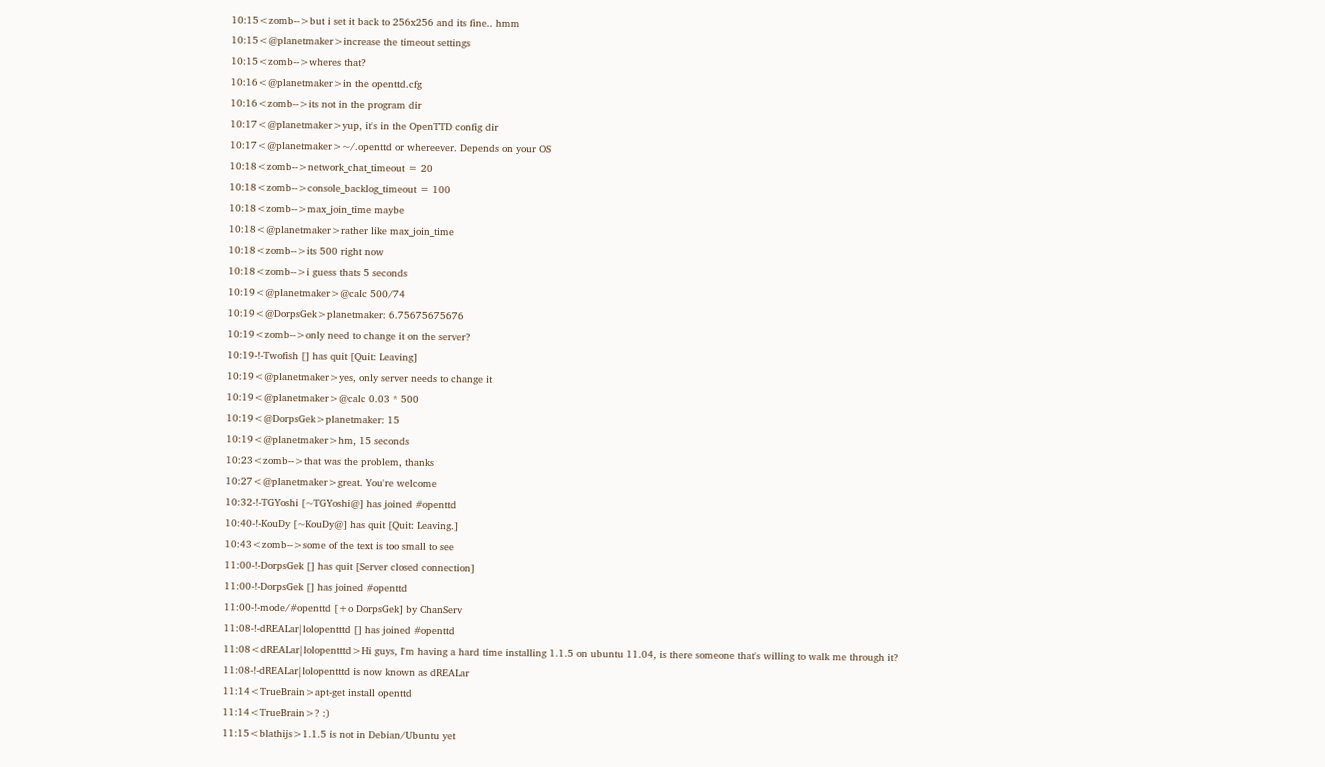10:15<zomb-->but i set it back to 256x256 and its fine.. hmm
10:15<@planetmaker>increase the timeout settings
10:15<zomb-->wheres that?
10:16<@planetmaker>in the openttd.cfg
10:16<zomb-->its not in the program dir
10:17<@planetmaker>yup, it's in the OpenTTD config dir
10:17<@planetmaker>~/.openttd or whereever. Depends on your OS
10:18<zomb-->network_chat_timeout = 20
10:18<zomb-->console_backlog_timeout = 100
10:18<zomb-->max_join_time maybe
10:18<@planetmaker>rather like max_join_time
10:18<zomb-->its 500 right now
10:18<zomb-->i guess thats 5 seconds
10:19<@planetmaker>@calc 500/74
10:19<@DorpsGek>planetmaker: 6.75675675676
10:19<zomb-->only need to change it on the server?
10:19-!-Twofish [] has quit [Quit: Leaving]
10:19<@planetmaker>yes, only server needs to change it
10:19<@planetmaker>@calc 0.03 * 500
10:19<@DorpsGek>planetmaker: 15
10:19<@planetmaker>hm, 15 seconds
10:23<zomb-->that was the problem, thanks
10:27<@planetmaker>great. You're welcome
10:32-!-TGYoshi [~TGYoshi@] has joined #openttd
10:40-!-KouDy [~KouDy@] has quit [Quit: Leaving.]
10:43<zomb-->some of the text is too small to see
11:00-!-DorpsGek [] has quit [Server closed connection]
11:00-!-DorpsGek [] has joined #openttd
11:00-!-mode/#openttd [+o DorpsGek] by ChanServ
11:08-!-dREALar|lolopentttd [] has joined #openttd
11:08<dREALar|lolopentttd>Hi guys, I'm having a hard time installing 1.1.5 on ubuntu 11.04, is there someone that's willing to walk me through it?
11:08-!-dREALar|lolopentttd is now known as dREALar
11:14<TrueBrain>apt-get install openttd
11:14<TrueBrain>? :)
11:15<blathijs>1.1.5 is not in Debian/Ubuntu yet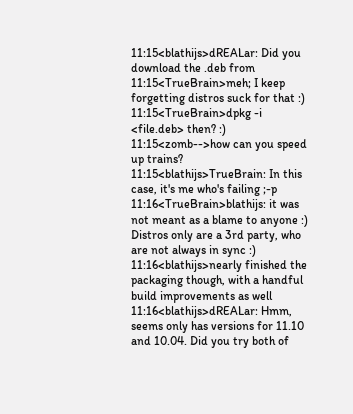11:15<blathijs>dREALar: Did you download the .deb from
11:15<TrueBrain>meh; I keep forgetting distros suck for that :)
11:15<TrueBrain>dpkg -i <file.deb> then? :)
11:15<zomb-->how can you speed up trains?
11:15<blathijs>TrueBrain: In this case, it's me who's failing ;-p
11:16<TrueBrain>blathijs: it was not meant as a blame to anyone :) Distros only are a 3rd party, who are not always in sync :)
11:16<blathijs>nearly finished the packaging though, with a handful build improvements as well
11:16<blathijs>dREALar: Hmm, seems only has versions for 11.10 and 10.04. Did you try both of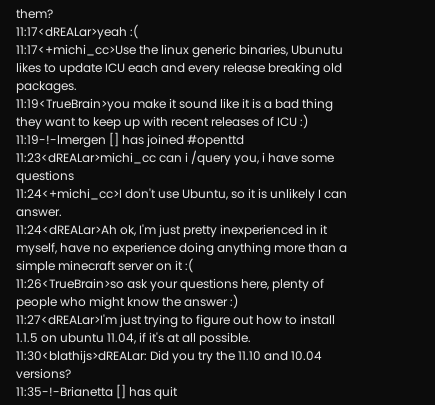them?
11:17<dREALar>yeah :(
11:17<+michi_cc>Use the linux generic binaries, Ubunutu likes to update ICU each and every release breaking old packages.
11:19<TrueBrain>you make it sound like it is a bad thing they want to keep up with recent releases of ICU :)
11:19-!-lmergen [] has joined #openttd
11:23<dREALar>michi_cc can i /query you, i have some questions
11:24<+michi_cc>I don't use Ubuntu, so it is unlikely I can answer.
11:24<dREALar>Ah ok, I'm just pretty inexperienced in it myself, have no experience doing anything more than a simple minecraft server on it :(
11:26<TrueBrain>so ask your questions here, plenty of people who might know the answer :)
11:27<dREALar>I'm just trying to figure out how to install 1.1.5 on ubuntu 11.04, if it's at all possible.
11:30<blathijs>dREALar: Did you try the 11.10 and 10.04 versions?
11:35-!-Brianetta [] has quit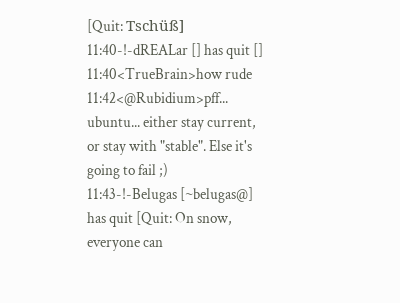[Quit: Tschüß]
11:40-!-dREALar [] has quit []
11:40<TrueBrain>how rude
11:42<@Rubidium>pff... ubuntu... either stay current, or stay with "stable". Else it's going to fail ;)
11:43-!-Belugas [~belugas@] has quit [Quit: On snow, everyone can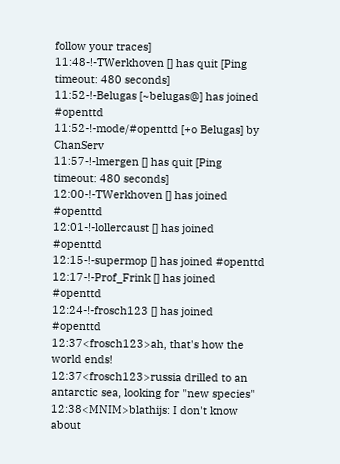follow your traces]
11:48-!-TWerkhoven [] has quit [Ping timeout: 480 seconds]
11:52-!-Belugas [~belugas@] has joined #openttd
11:52-!-mode/#openttd [+o Belugas] by ChanServ
11:57-!-lmergen [] has quit [Ping timeout: 480 seconds]
12:00-!-TWerkhoven [] has joined #openttd
12:01-!-lollercaust [] has joined #openttd
12:15-!-supermop [] has joined #openttd
12:17-!-Prof_Frink [] has joined #openttd
12:24-!-frosch123 [] has joined #openttd
12:37<frosch123>ah, that's how the world ends!
12:37<frosch123>russia drilled to an antarctic sea, looking for "new species"
12:38<MNIM>blathijs: I don't know about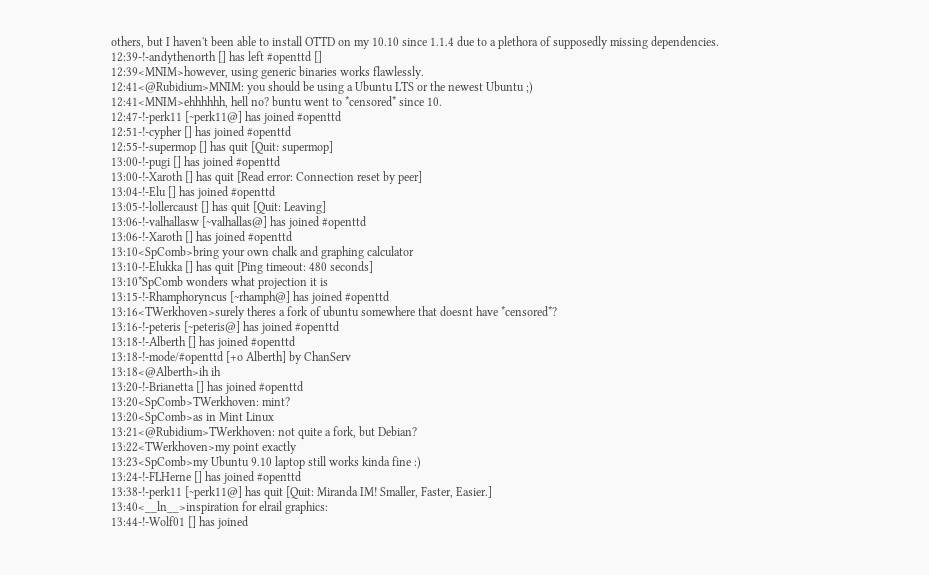others, but I haven't been able to install OTTD on my 10.10 since 1.1.4 due to a plethora of supposedly missing dependencies.
12:39-!-andythenorth [] has left #openttd []
12:39<MNIM>however, using generic binaries works flawlessly.
12:41<@Rubidium>MNIM: you should be using a Ubuntu LTS or the newest Ubuntu ;)
12:41<MNIM>ehhhhhh, hell no? buntu went to *censored* since 10.
12:47-!-perk11 [~perk11@] has joined #openttd
12:51-!-cypher [] has joined #openttd
12:55-!-supermop [] has quit [Quit: supermop]
13:00-!-pugi [] has joined #openttd
13:00-!-Xaroth [] has quit [Read error: Connection reset by peer]
13:04-!-Elu [] has joined #openttd
13:05-!-lollercaust [] has quit [Quit: Leaving]
13:06-!-valhallasw [~valhallas@] has joined #openttd
13:06-!-Xaroth [] has joined #openttd
13:10<SpComb>bring your own chalk and graphing calculator
13:10-!-Elukka [] has quit [Ping timeout: 480 seconds]
13:10*SpComb wonders what projection it is
13:15-!-Rhamphoryncus [~rhamph@] has joined #openttd
13:16<TWerkhoven>surely theres a fork of ubuntu somewhere that doesnt have *censored*?
13:16-!-peteris [~peteris@] has joined #openttd
13:18-!-Alberth [] has joined #openttd
13:18-!-mode/#openttd [+o Alberth] by ChanServ
13:18<@Alberth>ih ih
13:20-!-Brianetta [] has joined #openttd
13:20<SpComb>TWerkhoven: mint?
13:20<SpComb>as in Mint Linux
13:21<@Rubidium>TWerkhoven: not quite a fork, but Debian?
13:22<TWerkhoven>my point exactly
13:23<SpComb>my Ubuntu 9.10 laptop still works kinda fine :)
13:24-!-FLHerne [] has joined #openttd
13:38-!-perk11 [~perk11@] has quit [Quit: Miranda IM! Smaller, Faster, Easier.]
13:40<__ln__>inspiration for elrail graphics:
13:44-!-Wolf01 [] has joined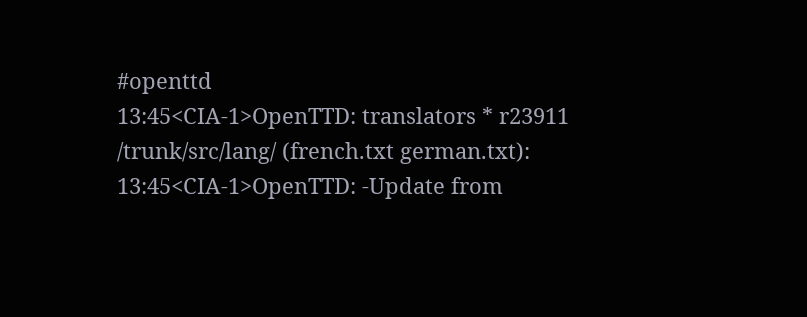#openttd
13:45<CIA-1>OpenTTD: translators * r23911 /trunk/src/lang/ (french.txt german.txt):
13:45<CIA-1>OpenTTD: -Update from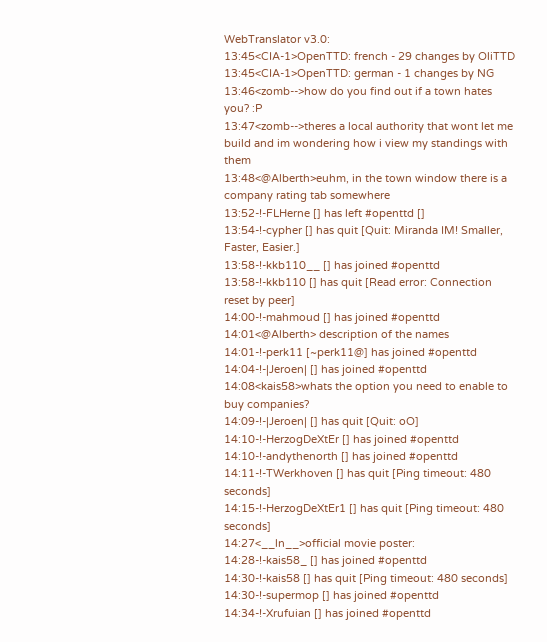WebTranslator v3.0:
13:45<CIA-1>OpenTTD: french - 29 changes by OliTTD
13:45<CIA-1>OpenTTD: german - 1 changes by NG
13:46<zomb-->how do you find out if a town hates you? :P
13:47<zomb-->theres a local authority that wont let me build and im wondering how i view my standings with them
13:48<@Alberth>euhm, in the town window there is a company rating tab somewhere
13:52-!-FLHerne [] has left #openttd []
13:54-!-cypher [] has quit [Quit: Miranda IM! Smaller, Faster, Easier.]
13:58-!-kkb110__ [] has joined #openttd
13:58-!-kkb110 [] has quit [Read error: Connection reset by peer]
14:00-!-mahmoud [] has joined #openttd
14:01<@Alberth> description of the names
14:01-!-perk11 [~perk11@] has joined #openttd
14:04-!-|Jeroen| [] has joined #openttd
14:08<kais58>whats the option you need to enable to buy companies?
14:09-!-|Jeroen| [] has quit [Quit: oO]
14:10-!-HerzogDeXtEr [] has joined #openttd
14:10-!-andythenorth [] has joined #openttd
14:11-!-TWerkhoven [] has quit [Ping timeout: 480 seconds]
14:15-!-HerzogDeXtEr1 [] has quit [Ping timeout: 480 seconds]
14:27<__ln__>official movie poster:
14:28-!-kais58_ [] has joined #openttd
14:30-!-kais58 [] has quit [Ping timeout: 480 seconds]
14:30-!-supermop [] has joined #openttd
14:34-!-Xrufuian [] has joined #openttd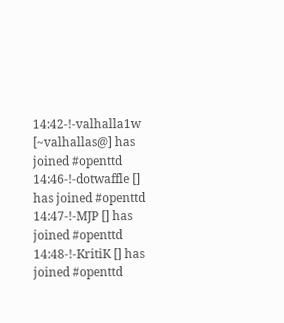14:42-!-valhalla1w [~valhallas@] has joined #openttd
14:46-!-dotwaffle [] has joined #openttd
14:47-!-MJP [] has joined #openttd
14:48-!-KritiK [] has joined #openttd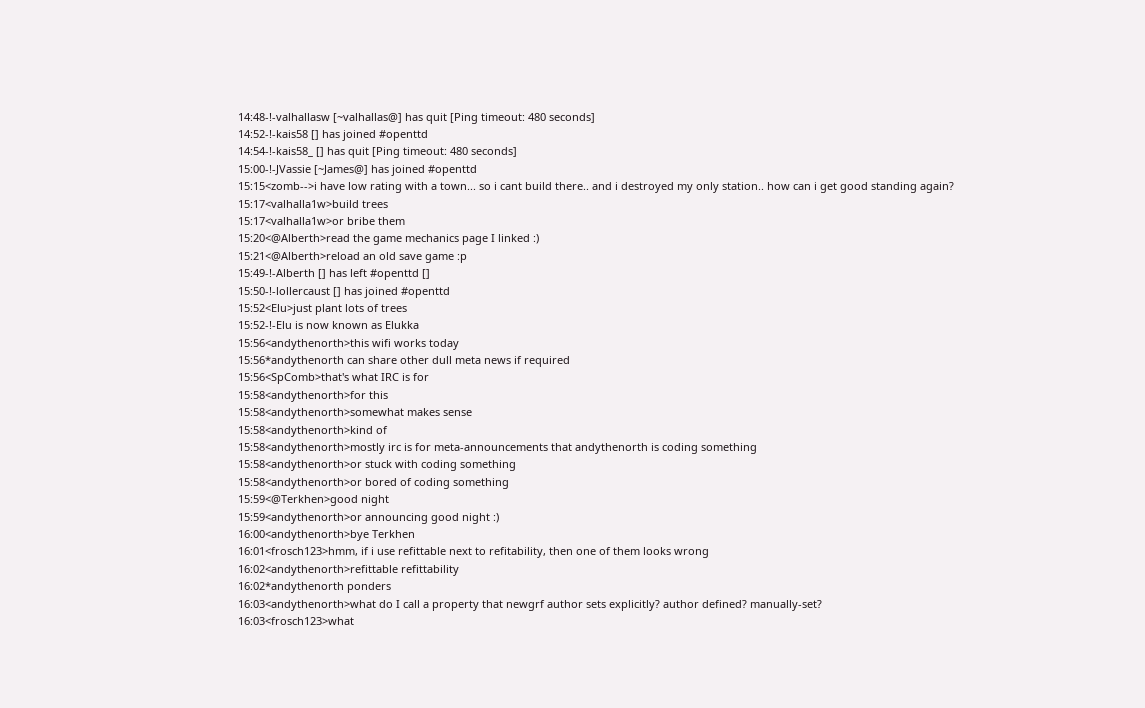14:48-!-valhallasw [~valhallas@] has quit [Ping timeout: 480 seconds]
14:52-!-kais58 [] has joined #openttd
14:54-!-kais58_ [] has quit [Ping timeout: 480 seconds]
15:00-!-JVassie [~James@] has joined #openttd
15:15<zomb-->i have low rating with a town... so i cant build there.. and i destroyed my only station.. how can i get good standing again?
15:17<valhalla1w>build trees
15:17<valhalla1w>or bribe them
15:20<@Alberth>read the game mechanics page I linked :)
15:21<@Alberth>reload an old save game :p
15:49-!-Alberth [] has left #openttd []
15:50-!-lollercaust [] has joined #openttd
15:52<Elu>just plant lots of trees
15:52-!-Elu is now known as Elukka
15:56<andythenorth>this wifi works today
15:56*andythenorth can share other dull meta news if required
15:56<SpComb>that's what IRC is for
15:58<andythenorth>for this
15:58<andythenorth>somewhat makes sense
15:58<andythenorth>kind of
15:58<andythenorth>mostly irc is for meta-announcements that andythenorth is coding something
15:58<andythenorth>or stuck with coding something
15:58<andythenorth>or bored of coding something
15:59<@Terkhen>good night
15:59<andythenorth>or announcing good night :)
16:00<andythenorth>bye Terkhen
16:01<frosch123>hmm, if i use refittable next to refitability, then one of them looks wrong
16:02<andythenorth>refittable refittability
16:02*andythenorth ponders
16:03<andythenorth>what do I call a property that newgrf author sets explicitly? author defined? manually-set?
16:03<frosch123>what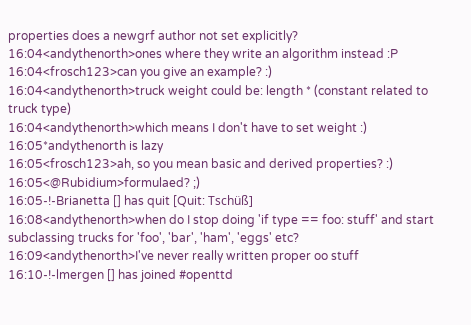properties does a newgrf author not set explicitly?
16:04<andythenorth>ones where they write an algorithm instead :P
16:04<frosch123>can you give an example? :)
16:04<andythenorth>truck weight could be: length * (constant related to truck type)
16:04<andythenorth>which means I don't have to set weight :)
16:05*andythenorth is lazy
16:05<frosch123>ah, so you mean basic and derived properties? :)
16:05<@Rubidium>formulaed? ;)
16:05-!-Brianetta [] has quit [Quit: Tschüß]
16:08<andythenorth>when do I stop doing 'if type == foo: stuff' and start subclassing trucks for 'foo', 'bar', 'ham', 'eggs' etc?
16:09<andythenorth>I've never really written proper oo stuff
16:10-!-lmergen [] has joined #openttd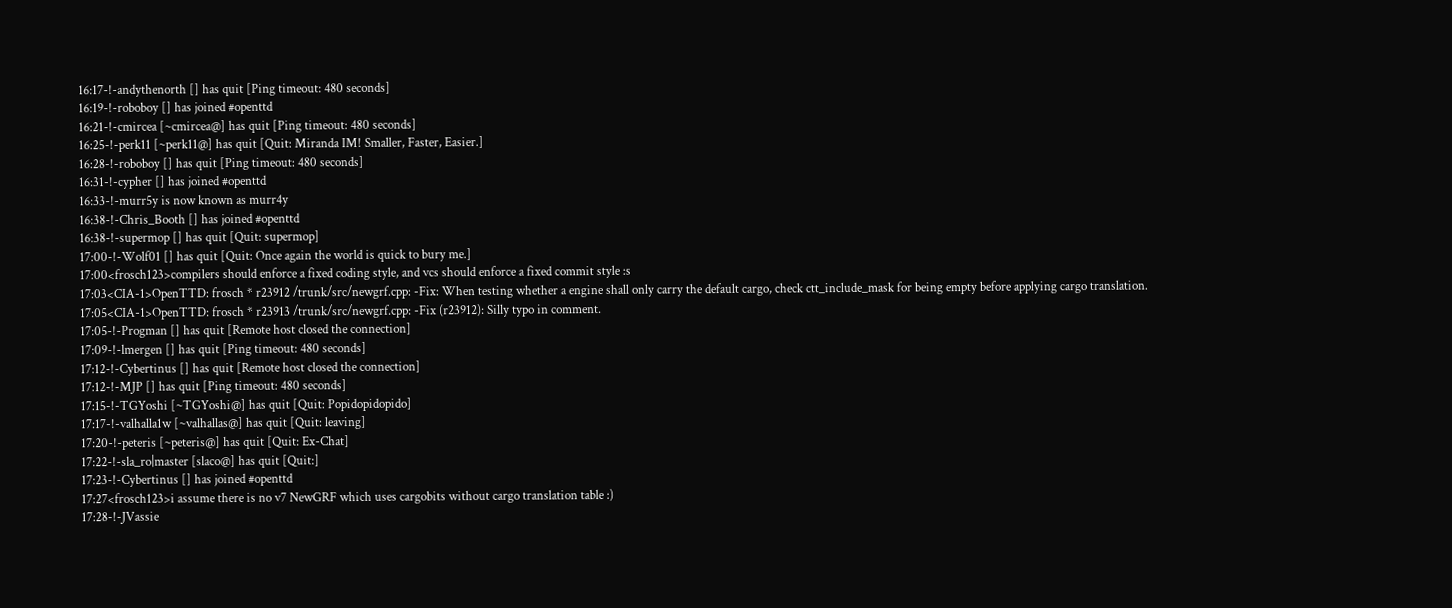16:17-!-andythenorth [] has quit [Ping timeout: 480 seconds]
16:19-!-roboboy [] has joined #openttd
16:21-!-cmircea [~cmircea@] has quit [Ping timeout: 480 seconds]
16:25-!-perk11 [~perk11@] has quit [Quit: Miranda IM! Smaller, Faster, Easier.]
16:28-!-roboboy [] has quit [Ping timeout: 480 seconds]
16:31-!-cypher [] has joined #openttd
16:33-!-murr5y is now known as murr4y
16:38-!-Chris_Booth [] has joined #openttd
16:38-!-supermop [] has quit [Quit: supermop]
17:00-!-Wolf01 [] has quit [Quit: Once again the world is quick to bury me.]
17:00<frosch123>compilers should enforce a fixed coding style, and vcs should enforce a fixed commit style :s
17:03<CIA-1>OpenTTD: frosch * r23912 /trunk/src/newgrf.cpp: -Fix: When testing whether a engine shall only carry the default cargo, check ctt_include_mask for being empty before applying cargo translation.
17:05<CIA-1>OpenTTD: frosch * r23913 /trunk/src/newgrf.cpp: -Fix (r23912): Silly typo in comment.
17:05-!-Progman [] has quit [Remote host closed the connection]
17:09-!-lmergen [] has quit [Ping timeout: 480 seconds]
17:12-!-Cybertinus [] has quit [Remote host closed the connection]
17:12-!-MJP [] has quit [Ping timeout: 480 seconds]
17:15-!-TGYoshi [~TGYoshi@] has quit [Quit: Popidopidopido]
17:17-!-valhalla1w [~valhallas@] has quit [Quit: leaving]
17:20-!-peteris [~peteris@] has quit [Quit: Ex-Chat]
17:22-!-sla_ro|master [slaco@] has quit [Quit:]
17:23-!-Cybertinus [] has joined #openttd
17:27<frosch123>i assume there is no v7 NewGRF which uses cargobits without cargo translation table :)
17:28-!-JVassie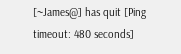[~James@] has quit [Ping timeout: 480 seconds]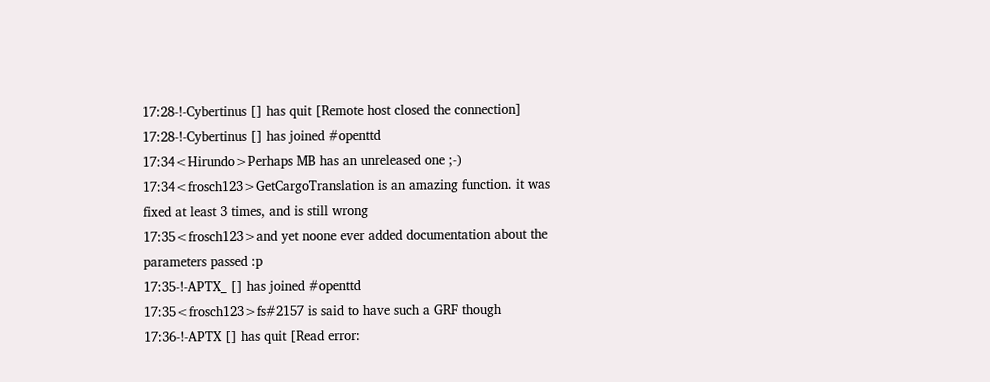17:28-!-Cybertinus [] has quit [Remote host closed the connection]
17:28-!-Cybertinus [] has joined #openttd
17:34<Hirundo>Perhaps MB has an unreleased one ;-)
17:34<frosch123>GetCargoTranslation is an amazing function. it was fixed at least 3 times, and is still wrong
17:35<frosch123>and yet noone ever added documentation about the parameters passed :p
17:35-!-APTX_ [] has joined #openttd
17:35<frosch123>fs#2157 is said to have such a GRF though
17:36-!-APTX [] has quit [Read error: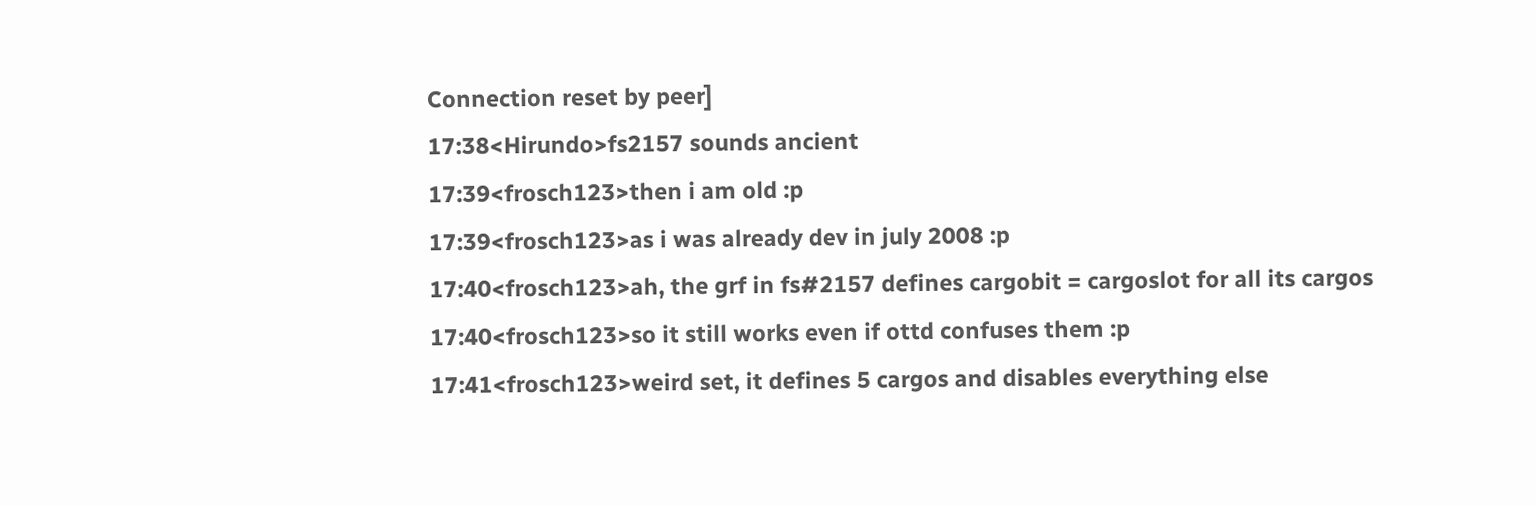Connection reset by peer]
17:38<Hirundo>fs2157 sounds ancient
17:39<frosch123>then i am old :p
17:39<frosch123>as i was already dev in july 2008 :p
17:40<frosch123>ah, the grf in fs#2157 defines cargobit = cargoslot for all its cargos
17:40<frosch123>so it still works even if ottd confuses them :p
17:41<frosch123>weird set, it defines 5 cargos and disables everything else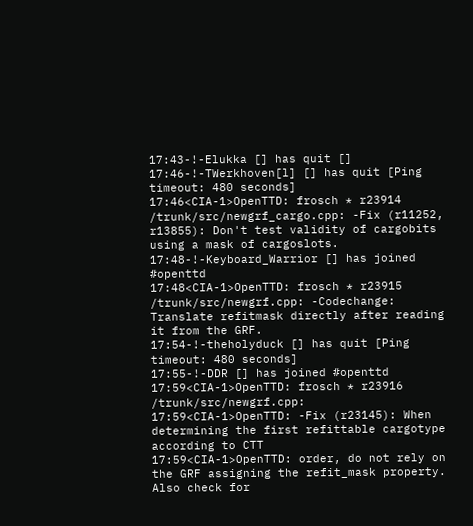17:43-!-Elukka [] has quit []
17:46-!-TWerkhoven[l] [] has quit [Ping timeout: 480 seconds]
17:46<CIA-1>OpenTTD: frosch * r23914 /trunk/src/newgrf_cargo.cpp: -Fix (r11252, r13855): Don't test validity of cargobits using a mask of cargoslots.
17:48-!-Keyboard_Warrior [] has joined #openttd
17:48<CIA-1>OpenTTD: frosch * r23915 /trunk/src/newgrf.cpp: -Codechange: Translate refitmask directly after reading it from the GRF.
17:54-!-theholyduck [] has quit [Ping timeout: 480 seconds]
17:55-!-DDR [] has joined #openttd
17:59<CIA-1>OpenTTD: frosch * r23916 /trunk/src/newgrf.cpp:
17:59<CIA-1>OpenTTD: -Fix (r23145): When determining the first refittable cargotype according to CTT
17:59<CIA-1>OpenTTD: order, do not rely on the GRF assigning the refit_mask property. Also check for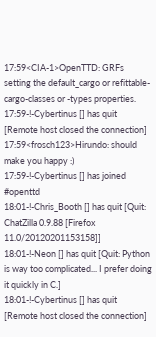17:59<CIA-1>OpenTTD: GRFs setting the default_cargo or refittable-cargo-classes or -types properties.
17:59-!-Cybertinus [] has quit [Remote host closed the connection]
17:59<frosch123>Hirundo: should make you happy :)
17:59-!-Cybertinus [] has joined #openttd
18:01-!-Chris_Booth [] has quit [Quit: ChatZilla 0.9.88 [Firefox 11.0/20120201153158]]
18:01-!-Neon [] has quit [Quit: Python is way too complicated... I prefer doing it quickly in C.]
18:01-!-Cybertinus [] has quit [Remote host closed the connection]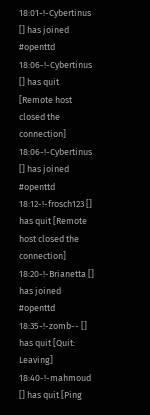18:01-!-Cybertinus [] has joined #openttd
18:06-!-Cybertinus [] has quit [Remote host closed the connection]
18:06-!-Cybertinus [] has joined #openttd
18:12-!-frosch123 [] has quit [Remote host closed the connection]
18:20-!-Brianetta [] has joined #openttd
18:35-!-zomb-- [] has quit [Quit: Leaving]
18:40-!-mahmoud [] has quit [Ping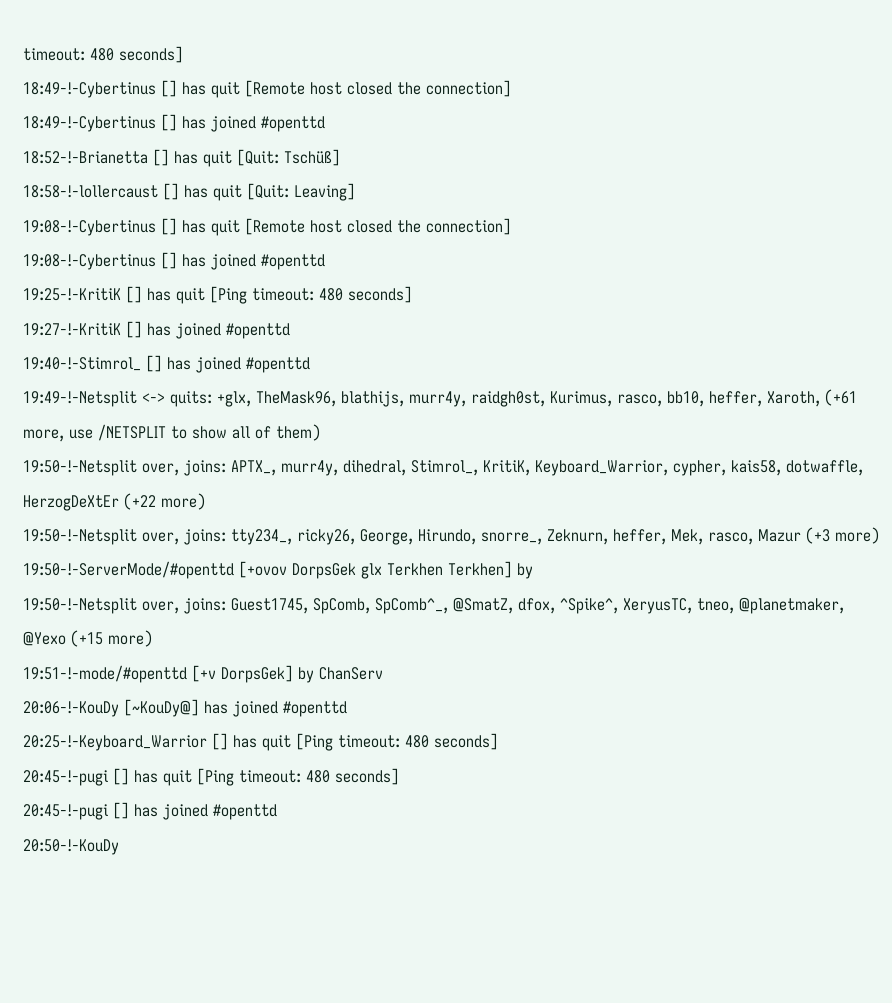timeout: 480 seconds]
18:49-!-Cybertinus [] has quit [Remote host closed the connection]
18:49-!-Cybertinus [] has joined #openttd
18:52-!-Brianetta [] has quit [Quit: Tschüß]
18:58-!-lollercaust [] has quit [Quit: Leaving]
19:08-!-Cybertinus [] has quit [Remote host closed the connection]
19:08-!-Cybertinus [] has joined #openttd
19:25-!-KritiK [] has quit [Ping timeout: 480 seconds]
19:27-!-KritiK [] has joined #openttd
19:40-!-Stimrol_ [] has joined #openttd
19:49-!-Netsplit <-> quits: +glx, TheMask96, blathijs, murr4y, raidgh0st, Kurimus, rasco, bb10, heffer, Xaroth, (+61 more, use /NETSPLIT to show all of them)
19:50-!-Netsplit over, joins: APTX_, murr4y, dihedral, Stimrol_, KritiK, Keyboard_Warrior, cypher, kais58, dotwaffle, HerzogDeXtEr (+22 more)
19:50-!-Netsplit over, joins: tty234_, ricky26, George, Hirundo, snorre_, Zeknurn, heffer, Mek, rasco, Mazur (+3 more)
19:50-!-ServerMode/#openttd [+ovov DorpsGek glx Terkhen Terkhen] by
19:50-!-Netsplit over, joins: Guest1745, SpComb, SpComb^_, @SmatZ, dfox, ^Spike^, XeryusTC, tneo, @planetmaker, @Yexo (+15 more)
19:51-!-mode/#openttd [+v DorpsGek] by ChanServ
20:06-!-KouDy [~KouDy@] has joined #openttd
20:25-!-Keyboard_Warrior [] has quit [Ping timeout: 480 seconds]
20:45-!-pugi [] has quit [Ping timeout: 480 seconds]
20:45-!-pugi [] has joined #openttd
20:50-!-KouDy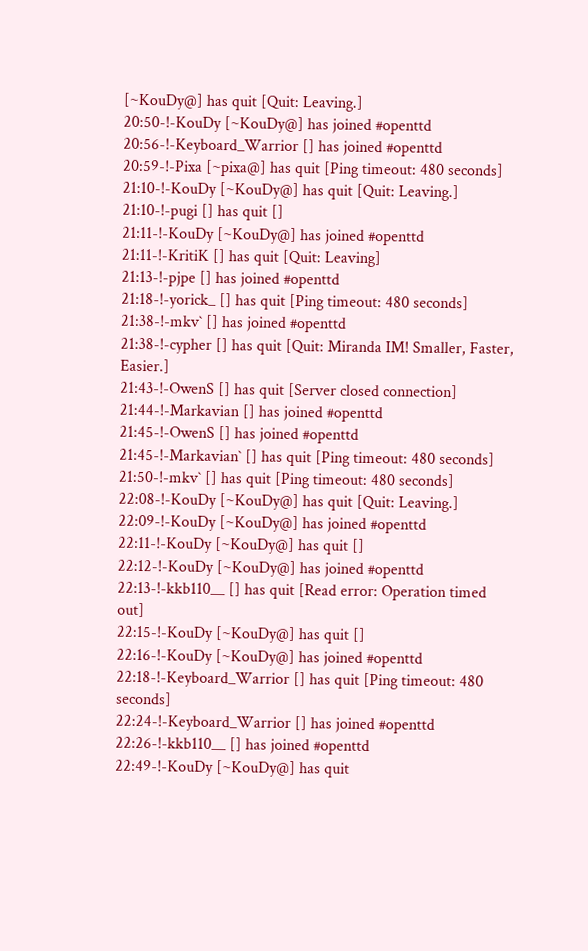[~KouDy@] has quit [Quit: Leaving.]
20:50-!-KouDy [~KouDy@] has joined #openttd
20:56-!-Keyboard_Warrior [] has joined #openttd
20:59-!-Pixa [~pixa@] has quit [Ping timeout: 480 seconds]
21:10-!-KouDy [~KouDy@] has quit [Quit: Leaving.]
21:10-!-pugi [] has quit []
21:11-!-KouDy [~KouDy@] has joined #openttd
21:11-!-KritiK [] has quit [Quit: Leaving]
21:13-!-pjpe [] has joined #openttd
21:18-!-yorick_ [] has quit [Ping timeout: 480 seconds]
21:38-!-mkv` [] has joined #openttd
21:38-!-cypher [] has quit [Quit: Miranda IM! Smaller, Faster, Easier.]
21:43-!-OwenS [] has quit [Server closed connection]
21:44-!-Markavian [] has joined #openttd
21:45-!-OwenS [] has joined #openttd
21:45-!-Markavian` [] has quit [Ping timeout: 480 seconds]
21:50-!-mkv` [] has quit [Ping timeout: 480 seconds]
22:08-!-KouDy [~KouDy@] has quit [Quit: Leaving.]
22:09-!-KouDy [~KouDy@] has joined #openttd
22:11-!-KouDy [~KouDy@] has quit []
22:12-!-KouDy [~KouDy@] has joined #openttd
22:13-!-kkb110__ [] has quit [Read error: Operation timed out]
22:15-!-KouDy [~KouDy@] has quit []
22:16-!-KouDy [~KouDy@] has joined #openttd
22:18-!-Keyboard_Warrior [] has quit [Ping timeout: 480 seconds]
22:24-!-Keyboard_Warrior [] has joined #openttd
22:26-!-kkb110__ [] has joined #openttd
22:49-!-KouDy [~KouDy@] has quit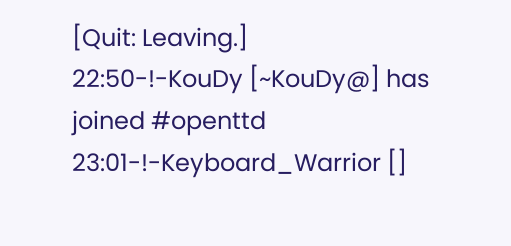[Quit: Leaving.]
22:50-!-KouDy [~KouDy@] has joined #openttd
23:01-!-Keyboard_Warrior []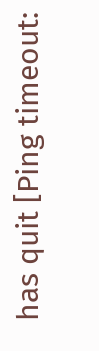has quit [Ping timeout: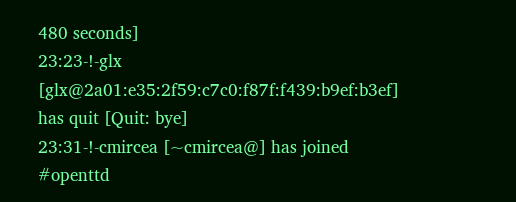480 seconds]
23:23-!-glx [glx@2a01:e35:2f59:c7c0:f87f:f439:b9ef:b3ef] has quit [Quit: bye]
23:31-!-cmircea [~cmircea@] has joined #openttd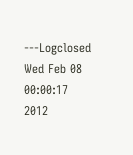---Logclosed Wed Feb 08 00:00:17 2012